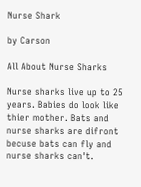Nurse Shark

by Carson

All About Nurse Sharks

Nurse sharks live up to 25 years. Babies do look like thier mother. Bats and nurse sharks are difront becuse bats can fly and nurse sharks can't.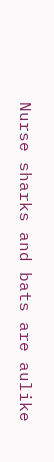Nurse sharks and bats are aulike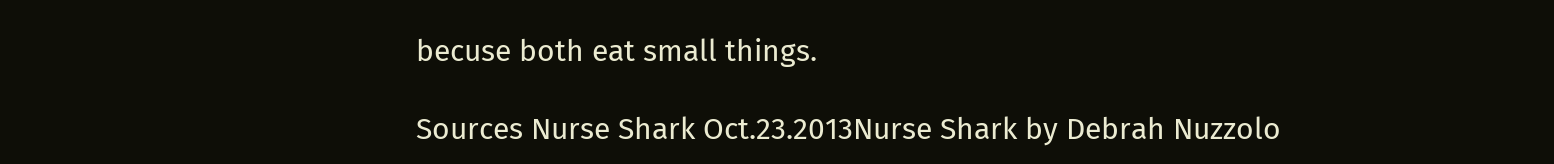becuse both eat small things.

Sources Nurse Shark Oct.23.2013Nurse Shark by Debrah Nuzzolo